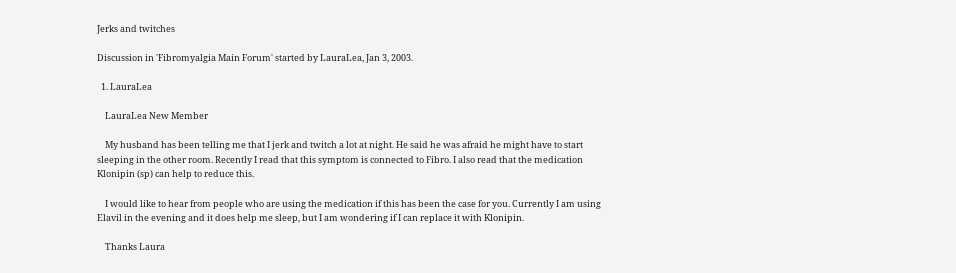Jerks and twitches

Discussion in 'Fibromyalgia Main Forum' started by LauraLea, Jan 3, 2003.

  1. LauraLea

    LauraLea New Member

    My husband has been telling me that I jerk and twitch a lot at night. He said he was afraid he might have to start sleeping in the other room. Recently I read that this symptom is connected to Fibro. I also read that the medication Klonipin (sp) can help to reduce this.

    I would like to hear from people who are using the medication if this has been the case for you. Currently I am using Elavil in the evening and it does help me sleep, but I am wondering if I can replace it with Klonipin.

    Thanks Laura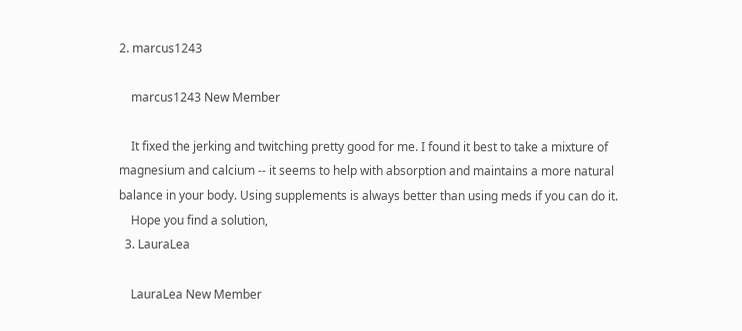2. marcus1243

    marcus1243 New Member

    It fixed the jerking and twitching pretty good for me. I found it best to take a mixture of magnesium and calcium -- it seems to help with absorption and maintains a more natural balance in your body. Using supplements is always better than using meds if you can do it.
    Hope you find a solution,
  3. LauraLea

    LauraLea New Member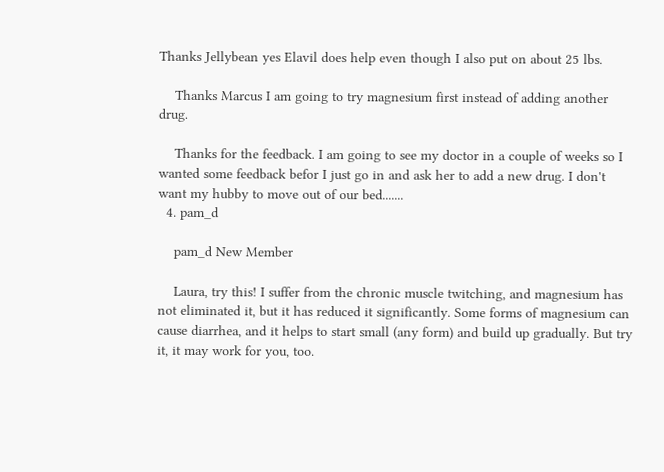Thanks Jellybean yes Elavil does help even though I also put on about 25 lbs.

    Thanks Marcus I am going to try magnesium first instead of adding another drug.

    Thanks for the feedback. I am going to see my doctor in a couple of weeks so I wanted some feedback befor I just go in and ask her to add a new drug. I don't want my hubby to move out of our bed.......
  4. pam_d

    pam_d New Member

    Laura, try this! I suffer from the chronic muscle twitching, and magnesium has not eliminated it, but it has reduced it significantly. Some forms of magnesium can cause diarrhea, and it helps to start small (any form) and build up gradually. But try it, it may work for you, too.